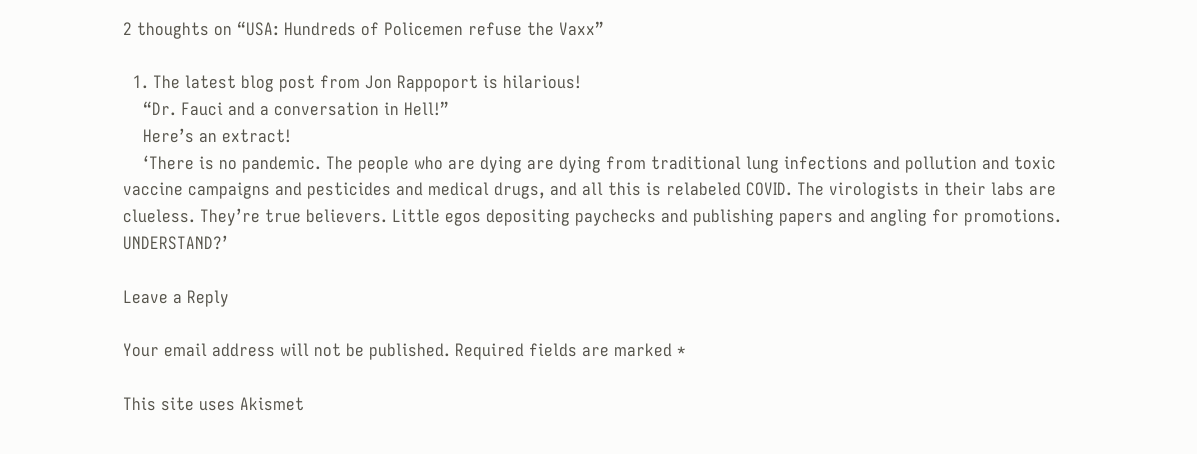2 thoughts on “USA: Hundreds of Policemen refuse the Vaxx”

  1. The latest blog post from Jon Rappoport is hilarious!
    “Dr. Fauci and a conversation in Hell!”
    Here’s an extract!
    ‘There is no pandemic. The people who are dying are dying from traditional lung infections and pollution and toxic vaccine campaigns and pesticides and medical drugs, and all this is relabeled COVID. The virologists in their labs are clueless. They’re true believers. Little egos depositing paychecks and publishing papers and angling for promotions. UNDERSTAND?’

Leave a Reply

Your email address will not be published. Required fields are marked *

This site uses Akismet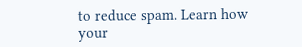to reduce spam. Learn how your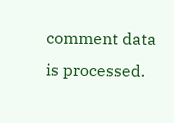comment data is processed.